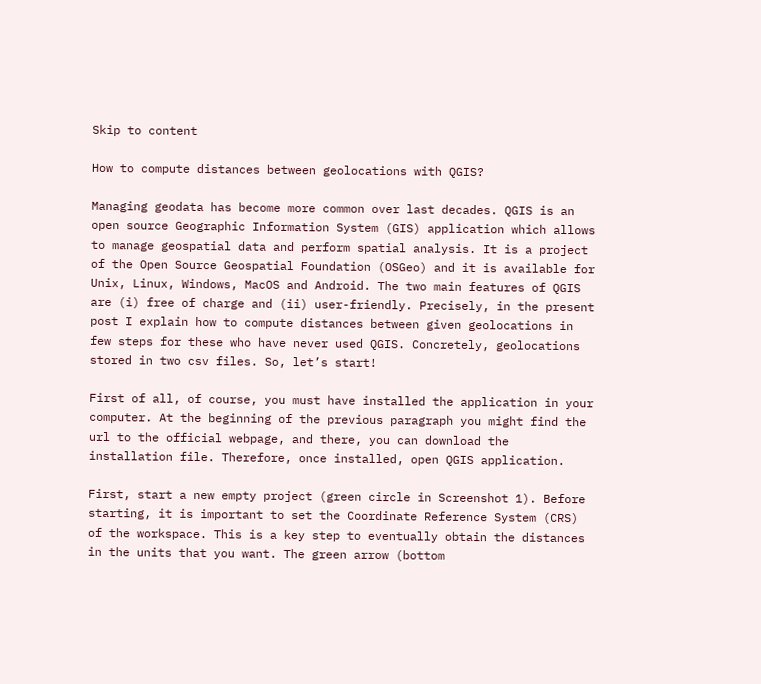Skip to content

How to compute distances between geolocations with QGIS?

Managing geodata has become more common over last decades. QGIS is an open source Geographic Information System (GIS) application which allows to manage geospatial data and perform spatial analysis. It is a project of the Open Source Geospatial Foundation (OSGeo) and it is available for Unix, Linux, Windows, MacOS and Android. The two main features of QGIS are (i) free of charge and (ii) user-friendly. Precisely, in the present post I explain how to compute distances between given geolocations in few steps for these who have never used QGIS. Concretely, geolocations stored in two csv files. So, let’s start!

First of all, of course, you must have installed the application in your computer. At the beginning of the previous paragraph you might find the url to the official webpage, and there, you can download the installation file. Therefore, once installed, open QGIS application.

First, start a new empty project (green circle in Screenshot 1). Before starting, it is important to set the Coordinate Reference System (CRS) of the workspace. This is a key step to eventually obtain the distances in the units that you want. The green arrow (bottom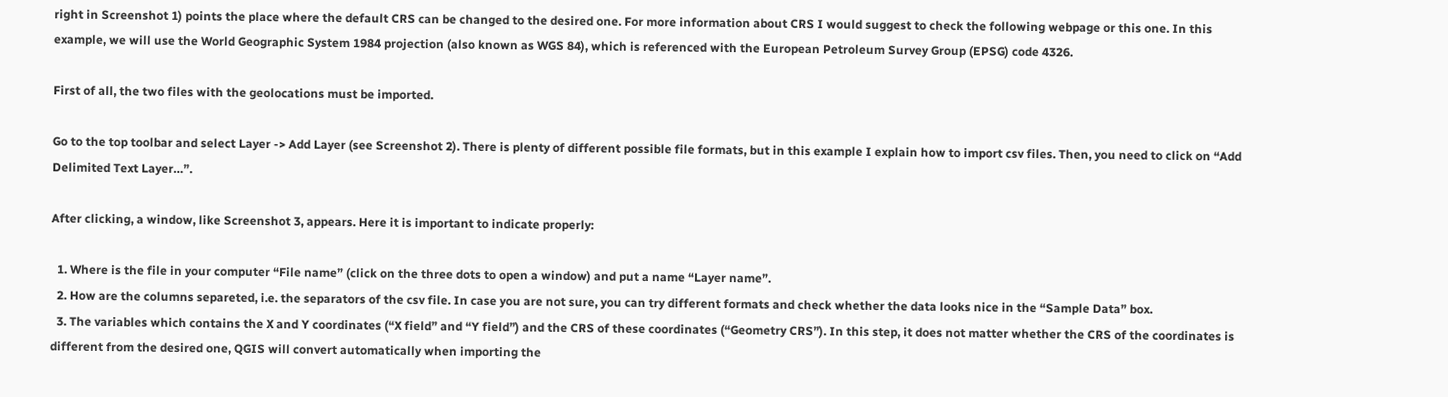right in Screenshot 1) points the place where the default CRS can be changed to the desired one. For more information about CRS I would suggest to check the following webpage or this one. In this example, we will use the World Geographic System 1984 projection (also known as WGS 84), which is referenced with the European Petroleum Survey Group (EPSG) code 4326.

First of all, the two files with the geolocations must be imported.

Go to the top toolbar and select Layer -> Add Layer (see Screenshot 2). There is plenty of different possible file formats, but in this example I explain how to import csv files. Then, you need to click on “Add Delimited Text Layer…”.

After clicking, a window, like Screenshot 3, appears. Here it is important to indicate properly:

  1. Where is the file in your computer “File name” (click on the three dots to open a window) and put a name “Layer name”.
  2. How are the columns separeted, i.e. the separators of the csv file. In case you are not sure, you can try different formats and check whether the data looks nice in the “Sample Data” box.
  3. The variables which contains the X and Y coordinates (“X field” and “Y field”) and the CRS of these coordinates (“Geometry CRS”). In this step, it does not matter whether the CRS of the coordinates is different from the desired one, QGIS will convert automatically when importing the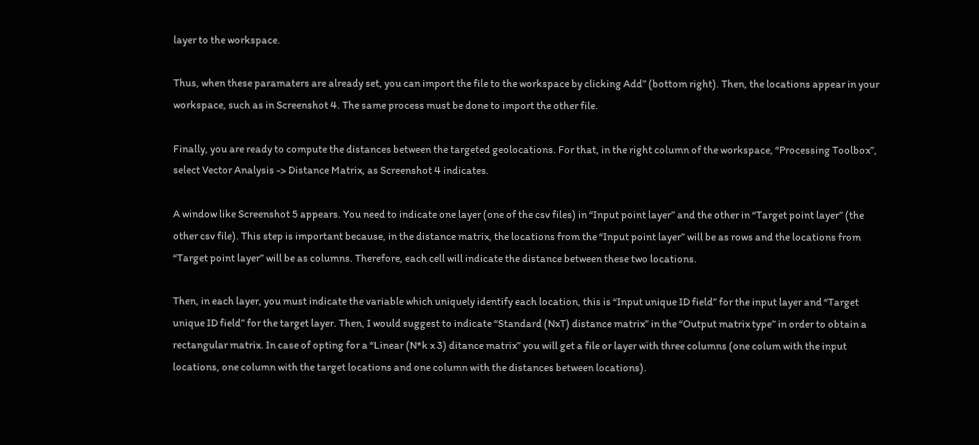layer to the workspace.

Thus, when these paramaters are already set, you can import the file to the workspace by clicking Add” (bottom right). Then, the locations appear in your workspace, such as in Screenshot 4. The same process must be done to import the other file.

Finally, you are ready to compute the distances between the targeted geolocations. For that, in the right column of the workspace, “Processing Toolbox”, select Vector Analysis -> Distance Matrix, as Screenshot 4 indicates.

A window like Screenshot 5 appears. You need to indicate one layer (one of the csv files) in “Input point layer” and the other in “Target point layer” (the other csv file). This step is important because, in the distance matrix, the locations from the “Input point layer” will be as rows and the locations from “Target point layer” will be as columns. Therefore, each cell will indicate the distance between these two locations.

Then, in each layer, you must indicate the variable which uniquely identify each location, this is “Input unique ID field” for the input layer and “Target unique ID field” for the target layer. Then, I would suggest to indicate “Standard (NxT) distance matrix” in the “Output matrix type” in order to obtain a rectangular matrix. In case of opting for a “Linear (N*k x 3) ditance matrix” you will get a file or layer with three columns (one colum with the input locations, one column with the target locations and one column with the distances between locations).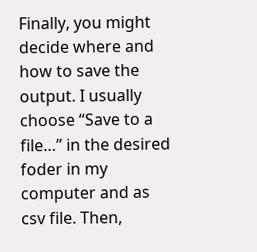Finally, you might decide where and how to save the output. I usually choose “Save to a file…” in the desired foder in my computer and as csv file. Then,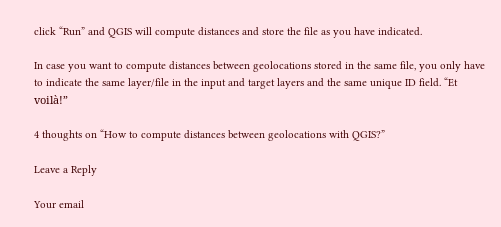click “Run” and QGIS will compute distances and store the file as you have indicated.

In case you want to compute distances between geolocations stored in the same file, you only have to indicate the same layer/file in the input and target layers and the same unique ID field. “Et voilà!”

4 thoughts on “How to compute distances between geolocations with QGIS?”

Leave a Reply

Your email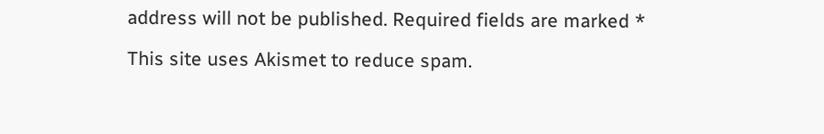address will not be published. Required fields are marked *

This site uses Akismet to reduce spam.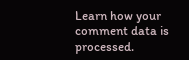Learn how your comment data is processed.